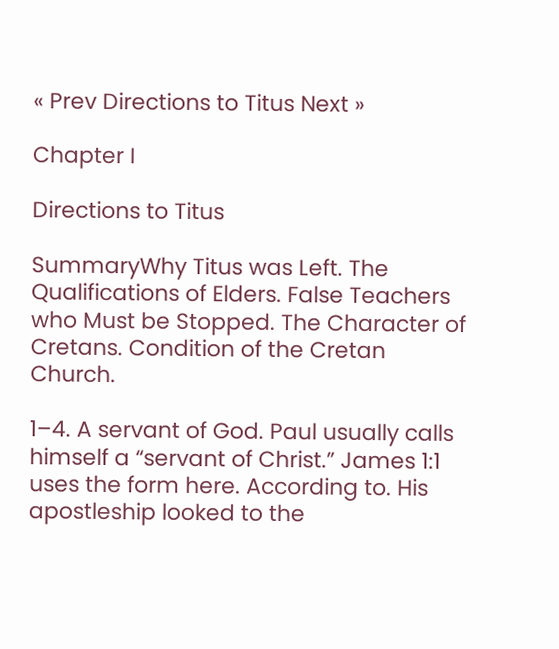« Prev Directions to Titus Next »

Chapter I

Directions to Titus

SummaryWhy Titus was Left. The Qualifications of Elders. False Teachers who Must be Stopped. The Character of Cretans. Condition of the Cretan Church.

1–4. A servant of God. Paul usually calls himself a “servant of Christ.” James 1:1 uses the form here. According to. His apostleship looked to the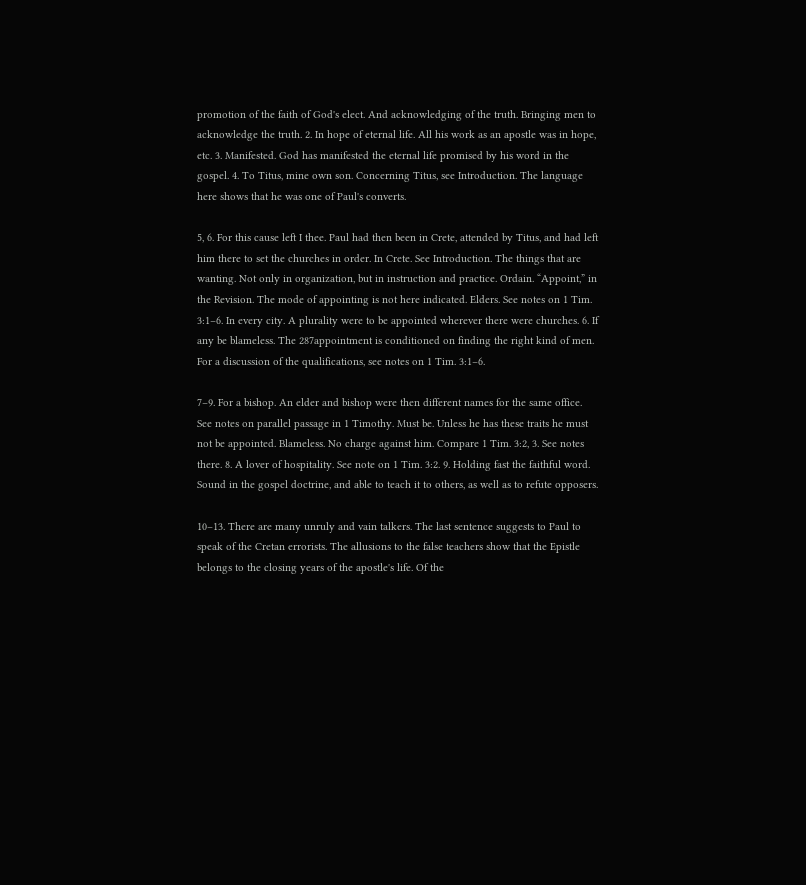promotion of the faith of God's elect. And acknowledging of the truth. Bringing men to acknowledge the truth. 2. In hope of eternal life. All his work as an apostle was in hope, etc. 3. Manifested. God has manifested the eternal life promised by his word in the gospel. 4. To Titus, mine own son. Concerning Titus, see Introduction. The language here shows that he was one of Paul's converts.

5, 6. For this cause left I thee. Paul had then been in Crete, attended by Titus, and had left him there to set the churches in order. In Crete. See Introduction. The things that are wanting. Not only in organization, but in instruction and practice. Ordain. “Appoint,” in the Revision. The mode of appointing is not here indicated. Elders. See notes on 1 Tim. 3:1–6. In every city. A plurality were to be appointed wherever there were churches. 6. If any be blameless. The 287appointment is conditioned on finding the right kind of men. For a discussion of the qualifications, see notes on 1 Tim. 3:1–6.

7–9. For a bishop. An elder and bishop were then different names for the same office. See notes on parallel passage in 1 Timothy. Must be. Unless he has these traits he must not be appointed. Blameless. No charge against him. Compare 1 Tim. 3:2, 3. See notes there. 8. A lover of hospitality. See note on 1 Tim. 3:2. 9. Holding fast the faithful word. Sound in the gospel doctrine, and able to teach it to others, as well as to refute opposers.

10–13. There are many unruly and vain talkers. The last sentence suggests to Paul to speak of the Cretan errorists. The allusions to the false teachers show that the Epistle belongs to the closing years of the apostle's life. Of the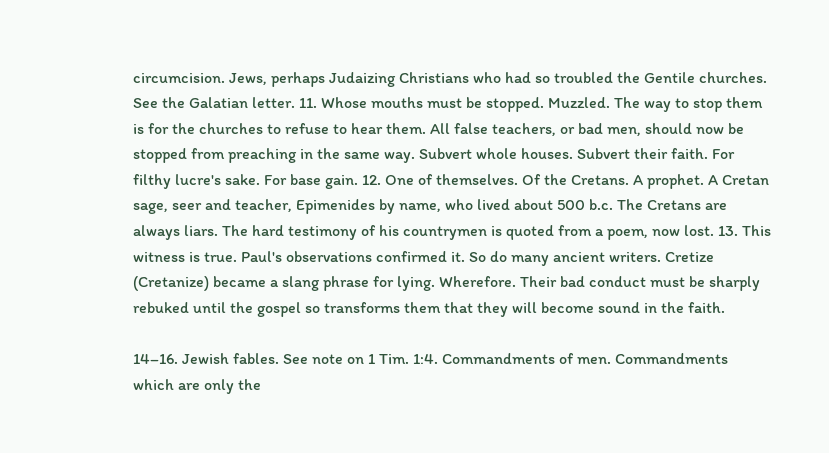circumcision. Jews, perhaps Judaizing Christians who had so troubled the Gentile churches. See the Galatian letter. 11. Whose mouths must be stopped. Muzzled. The way to stop them is for the churches to refuse to hear them. All false teachers, or bad men, should now be stopped from preaching in the same way. Subvert whole houses. Subvert their faith. For filthy lucre's sake. For base gain. 12. One of themselves. Of the Cretans. A prophet. A Cretan sage, seer and teacher, Epimenides by name, who lived about 500 b.c. The Cretans are always liars. The hard testimony of his countrymen is quoted from a poem, now lost. 13. This witness is true. Paul's observations confirmed it. So do many ancient writers. Cretize (Cretanize) became a slang phrase for lying. Wherefore. Their bad conduct must be sharply rebuked until the gospel so transforms them that they will become sound in the faith.

14–16. Jewish fables. See note on 1 Tim. 1:4. Commandments of men. Commandments which are only the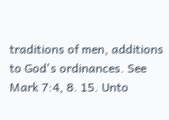traditions of men, additions to God's ordinances. See Mark 7:4, 8. 15. Unto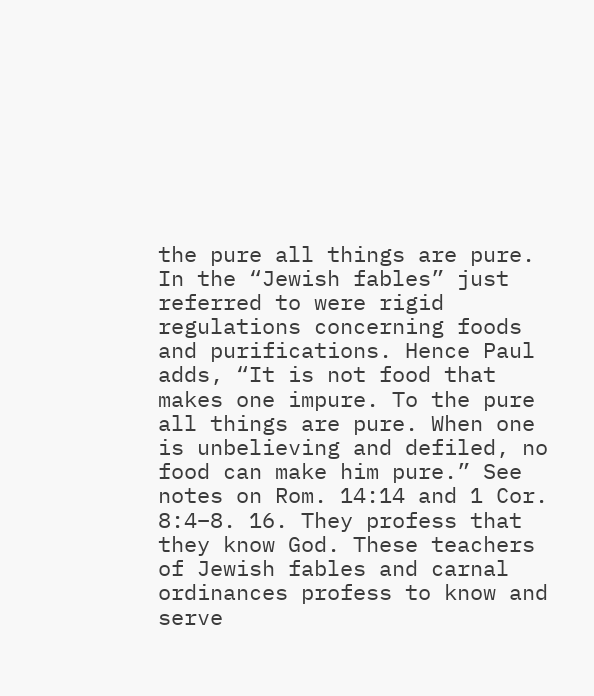the pure all things are pure. In the “Jewish fables” just referred to were rigid regulations concerning foods and purifications. Hence Paul adds, “It is not food that makes one impure. To the pure all things are pure. When one is unbelieving and defiled, no food can make him pure.” See notes on Rom. 14:14 and 1 Cor. 8:4–8. 16. They profess that they know God. These teachers of Jewish fables and carnal ordinances profess to know and serve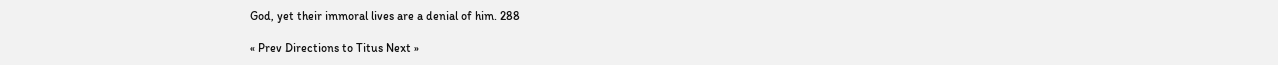God, yet their immoral lives are a denial of him. 288

« Prev Directions to Titus Next »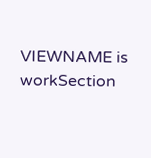VIEWNAME is workSection